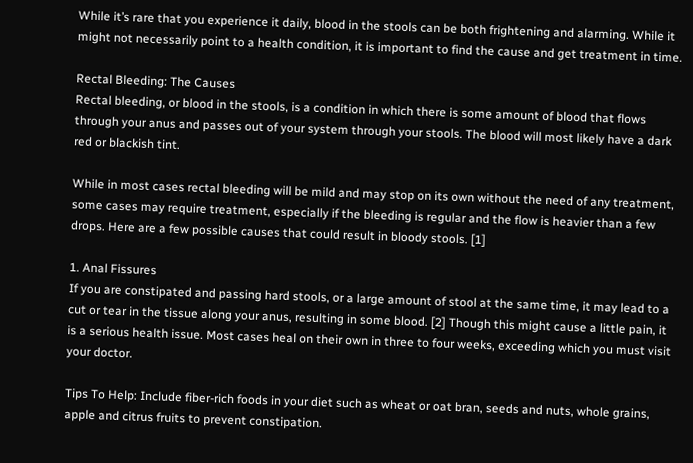While it’s rare that you experience it daily, blood in the stools can be both frightening and alarming. While it might not necessarily point to a health condition, it is important to find the cause and get treatment in time.

Rectal Bleeding: The Causes
Rectal bleeding, or blood in the stools, is a condition in which there is some amount of blood that flows through your anus and passes out of your system through your stools. The blood will most likely have a dark red or blackish tint.

While in most cases rectal bleeding will be mild and may stop on its own without the need of any treatment, some cases may require treatment, especially if the bleeding is regular and the flow is heavier than a few drops. Here are a few possible causes that could result in bloody stools. [1]

1. Anal Fissures
If you are constipated and passing hard stools, or a large amount of stool at the same time, it may lead to a cut or tear in the tissue along your anus, resulting in some blood. [2] Though this might cause a little pain, it is a serious health issue. Most cases heal on their own in three to four weeks, exceeding which you must visit your doctor.

Tips To Help: Include fiber-rich foods in your diet such as wheat or oat bran, seeds and nuts, whole grains, apple and citrus fruits to prevent constipation.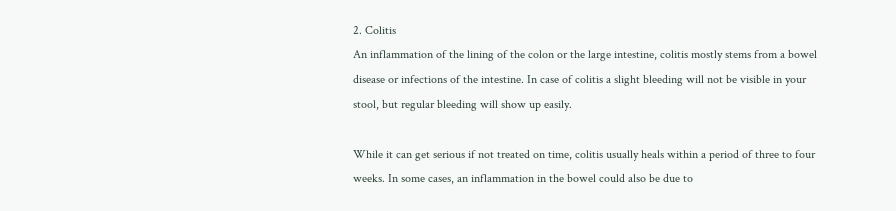2. Colitis
An inflammation of the lining of the colon or the large intestine, colitis mostly stems from a bowel disease or infections of the intestine. In case of colitis a slight bleeding will not be visible in your stool, but regular bleeding will show up easily.

While it can get serious if not treated on time, colitis usually heals within a period of three to four weeks. In some cases, an inflammation in the bowel could also be due to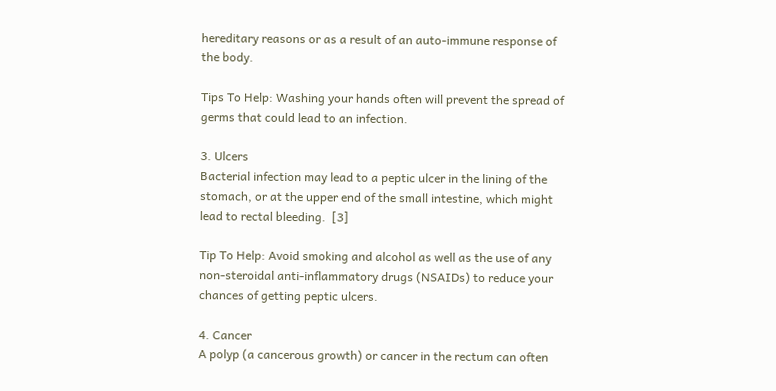hereditary reasons or as a result of an auto-immune response of the body.

Tips To Help: Washing your hands often will prevent the spread of germs that could lead to an infection.

3. Ulcers
Bacterial infection may lead to a peptic ulcer in the lining of the stomach, or at the upper end of the small intestine, which might lead to rectal bleeding.  [3]

Tip To Help: Avoid smoking and alcohol as well as the use of any non-steroidal anti-inflammatory drugs (NSAIDs) to reduce your chances of getting peptic ulcers.

4. Cancer
A polyp (a cancerous growth) or cancer in the rectum can often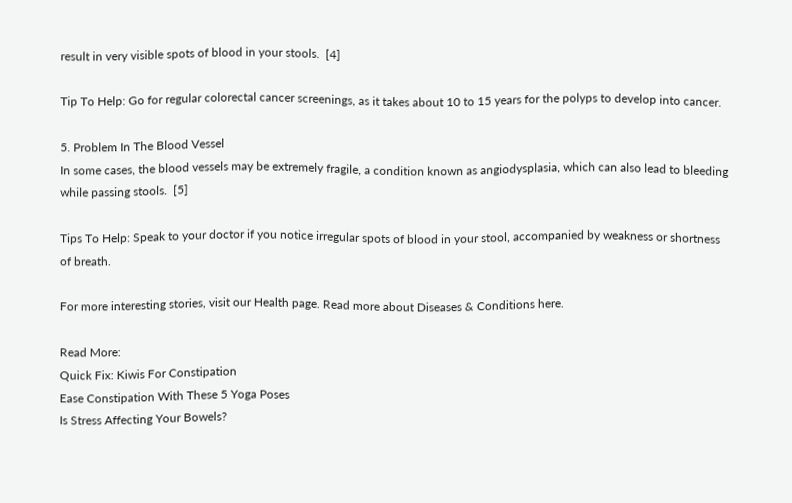result in very visible spots of blood in your stools.  [4]

Tip To Help: Go for regular colorectal cancer screenings, as it takes about 10 to 15 years for the polyps to develop into cancer.

5. Problem In The Blood Vessel
In some cases, the blood vessels may be extremely fragile, a condition known as angiodysplasia, which can also lead to bleeding while passing stools.  [5]

Tips To Help: Speak to your doctor if you notice irregular spots of blood in your stool, accompanied by weakness or shortness of breath.

For more interesting stories, visit our Health page. Read more about Diseases & Conditions here.

Read More:
Quick Fix: Kiwis For Constipation
Ease Constipation With These 5 Yoga Poses
Is Stress Affecting Your Bowels?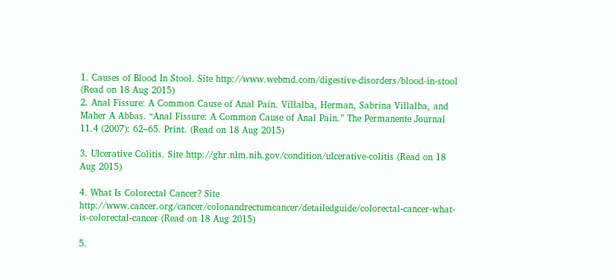1. Causes of Blood In Stool. Site http://www.webmd.com/digestive-disorders/blood-in-stool (Read on 18 Aug 2015)
2. Anal Fissure: A Common Cause of Anal Pain. Villalba, Herman, Sabrina Villalba, and Maher A Abbas. “Anal Fissure: A Common Cause of Anal Pain.” The Permanente Journal 11.4 (2007): 62–65. Print. (Read on 18 Aug 2015)

3. Ulcerative Colitis. Site http://ghr.nlm.nih.gov/condition/ulcerative-colitis (Read on 18 Aug 2015)

4. What Is Colorectal Cancer? Site http://www.cancer.org/cancer/colonandrectumcancer/detailedguide/colorectal-cancer-what-is-colorectal-cancer (Read on 18 Aug 2015)

5.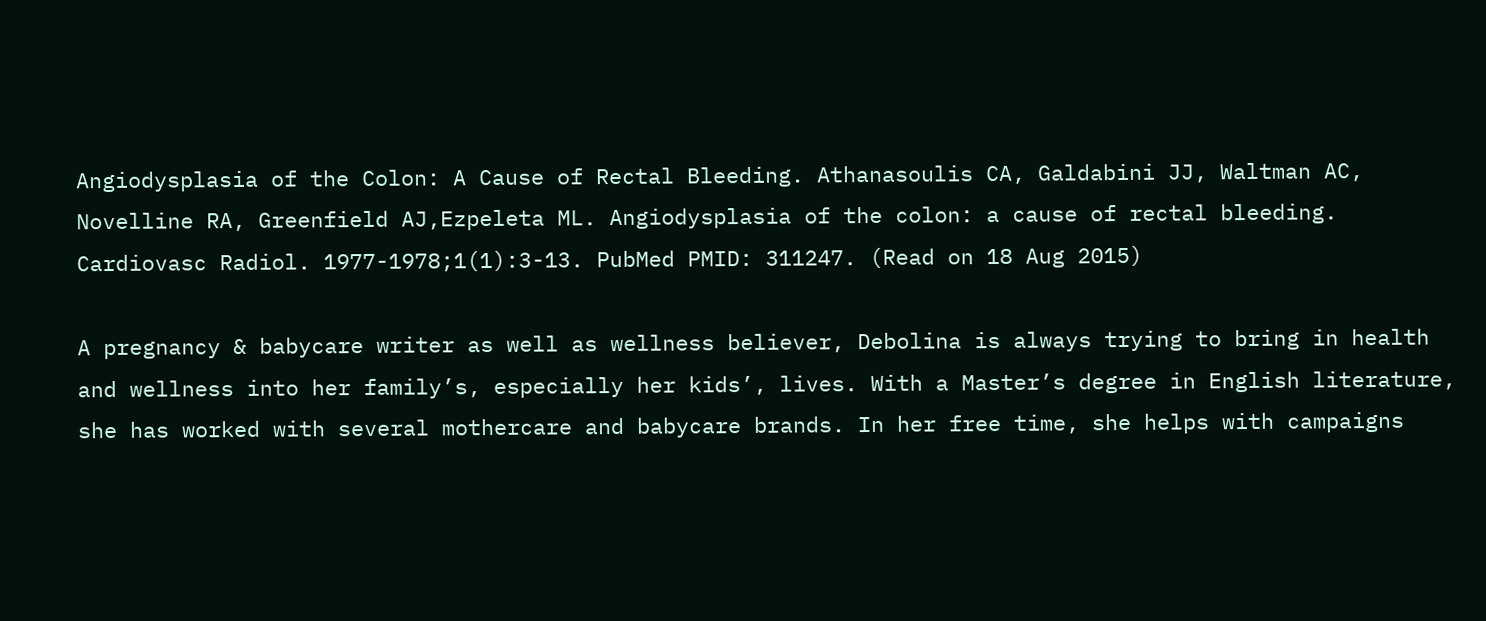Angiodysplasia of the Colon: A Cause of Rectal Bleeding. Athanasoulis CA, Galdabini JJ, Waltman AC, Novelline RA, Greenfield AJ,Ezpeleta ML. Angiodysplasia of the colon: a cause of rectal bleeding. Cardiovasc Radiol. 1977-1978;1(1):3-13. PubMed PMID: 311247. (Read on 18 Aug 2015)

A pregnancy & babycare writer as well as wellness believer, Debolina is always trying to bring in health and wellness into her family’s, especially her kids’, lives. With a Master’s degree in English literature, she has worked with several mothercare and babycare brands. In her free time, she helps with campaigns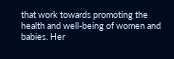that work towards promoting the health and well-being of women and babies. Her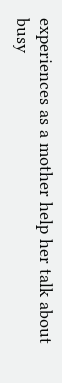experiences as a mother help her talk about busy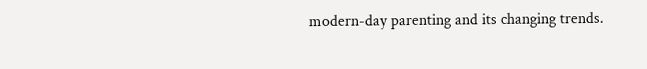modern-day parenting and its changing trends.